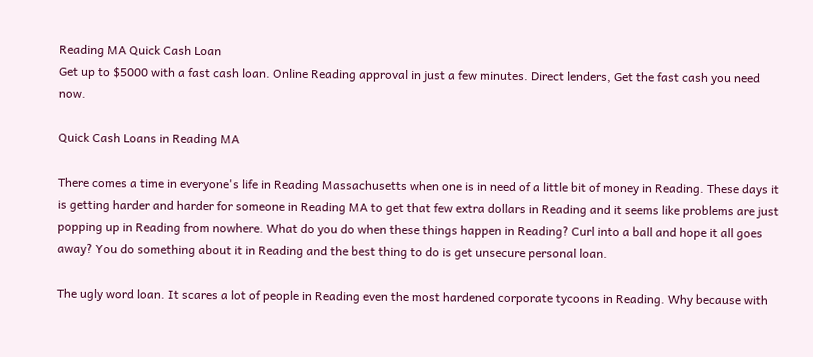Reading MA Quick Cash Loan
Get up to $5000 with a fast cash loan. Online Reading approval in just a few minutes. Direct lenders, Get the fast cash you need now.

Quick Cash Loans in Reading MA

There comes a time in everyone's life in Reading Massachusetts when one is in need of a little bit of money in Reading. These days it is getting harder and harder for someone in Reading MA to get that few extra dollars in Reading and it seems like problems are just popping up in Reading from nowhere. What do you do when these things happen in Reading? Curl into a ball and hope it all goes away? You do something about it in Reading and the best thing to do is get unsecure personal loan.

The ugly word loan. It scares a lot of people in Reading even the most hardened corporate tycoons in Reading. Why because with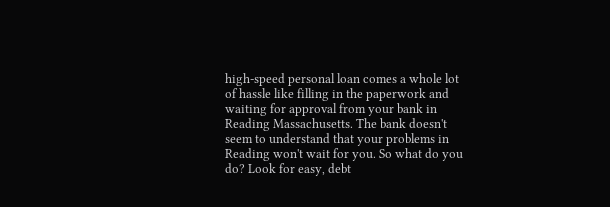high-speed personal loan comes a whole lot of hassle like filling in the paperwork and waiting for approval from your bank in Reading Massachusetts. The bank doesn't seem to understand that your problems in Reading won't wait for you. So what do you do? Look for easy, debt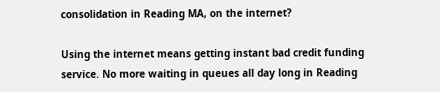consolidation in Reading MA, on the internet?

Using the internet means getting instant bad credit funding service. No more waiting in queues all day long in Reading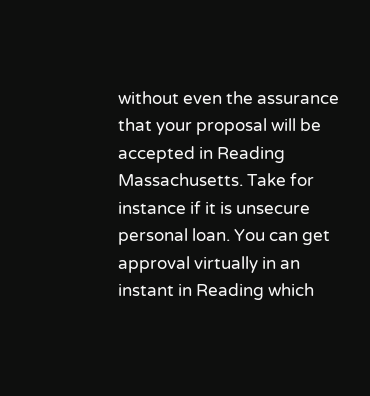without even the assurance that your proposal will be accepted in Reading Massachusetts. Take for instance if it is unsecure personal loan. You can get approval virtually in an instant in Reading which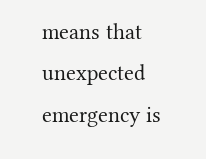means that unexpected emergency is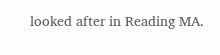looked after in Reading MA.